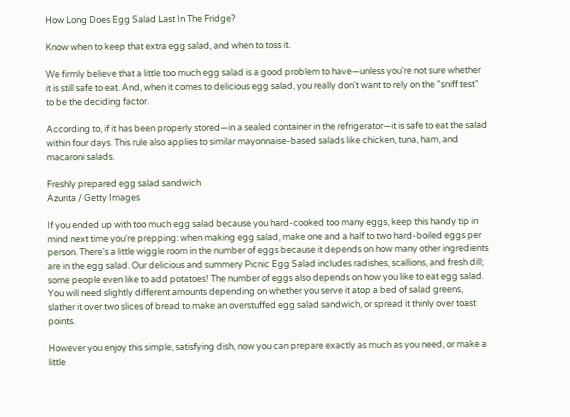How Long Does Egg Salad Last In The Fridge?

Know when to keep that extra egg salad, and when to toss it.

We firmly believe that a little too much egg salad is a good problem to have—unless you're not sure whether it is still safe to eat. And, when it comes to delicious egg salad, you really don't want to rely on the "sniff test" to be the deciding factor.

According to, if it has been properly stored—in a sealed container in the refrigerator—it is safe to eat the salad within four days. This rule also applies to similar mayonnaise-based salads like chicken, tuna, ham, and macaroni salads.

Freshly prepared egg salad sandwich
Azurita / Getty Images

If you ended up with too much egg salad because you hard-cooked too many eggs, keep this handy tip in mind next time you're prepping: when making egg salad, make one and a half to two hard-boiled eggs per person. There's a little wiggle room in the number of eggs because it depends on how many other ingredients are in the egg salad. Our delicious and summery Picnic Egg Salad includes radishes, scallions, and fresh dill; some people even like to add potatoes! The number of eggs also depends on how you like to eat egg salad. You will need slightly different amounts depending on whether you serve it atop a bed of salad greens, slather it over two slices of bread to make an overstuffed egg salad sandwich, or spread it thinly over toast points.

However you enjoy this simple, satisfying dish, now you can prepare exactly as much as you need, or make a little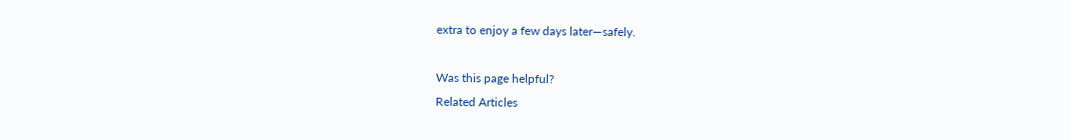extra to enjoy a few days later—safely.

Was this page helpful?
Related Articles